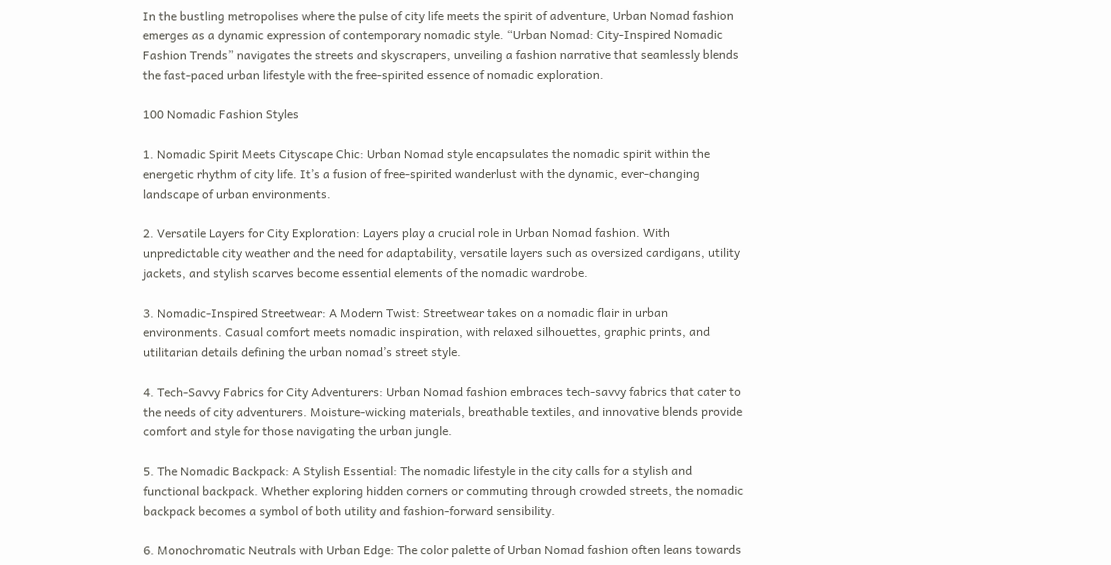In the bustling metropolises where the pulse of city life meets the spirit of adventure, Urban Nomad fashion emerges as a dynamic expression of contemporary nomadic style. “Urban Nomad: City-Inspired Nomadic Fashion Trends” navigates the streets and skyscrapers, unveiling a fashion narrative that seamlessly blends the fast-paced urban lifestyle with the free-spirited essence of nomadic exploration.

100 Nomadic Fashion Styles

1. Nomadic Spirit Meets Cityscape Chic: Urban Nomad style encapsulates the nomadic spirit within the energetic rhythm of city life. It’s a fusion of free-spirited wanderlust with the dynamic, ever-changing landscape of urban environments.

2. Versatile Layers for City Exploration: Layers play a crucial role in Urban Nomad fashion. With unpredictable city weather and the need for adaptability, versatile layers such as oversized cardigans, utility jackets, and stylish scarves become essential elements of the nomadic wardrobe.

3. Nomadic-Inspired Streetwear: A Modern Twist: Streetwear takes on a nomadic flair in urban environments. Casual comfort meets nomadic inspiration, with relaxed silhouettes, graphic prints, and utilitarian details defining the urban nomad’s street style.

4. Tech-Savvy Fabrics for City Adventurers: Urban Nomad fashion embraces tech-savvy fabrics that cater to the needs of city adventurers. Moisture-wicking materials, breathable textiles, and innovative blends provide comfort and style for those navigating the urban jungle.

5. The Nomadic Backpack: A Stylish Essential: The nomadic lifestyle in the city calls for a stylish and functional backpack. Whether exploring hidden corners or commuting through crowded streets, the nomadic backpack becomes a symbol of both utility and fashion-forward sensibility.

6. Monochromatic Neutrals with Urban Edge: The color palette of Urban Nomad fashion often leans towards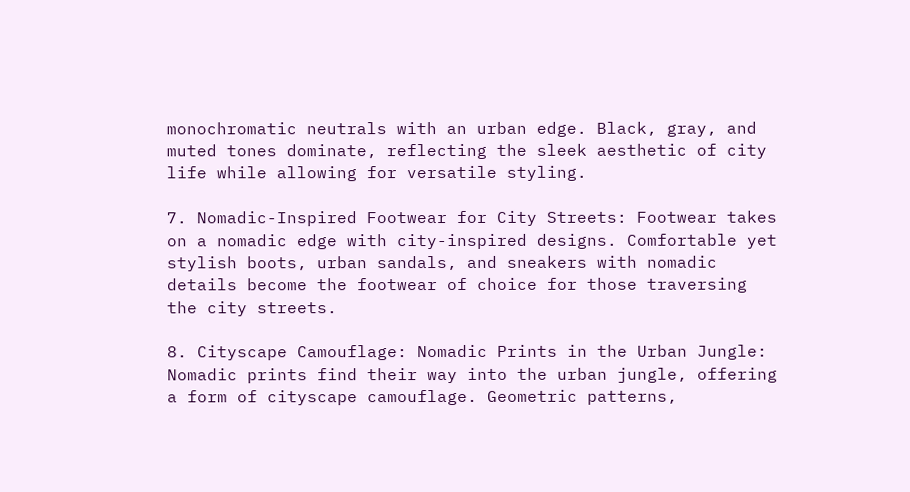monochromatic neutrals with an urban edge. Black, gray, and muted tones dominate, reflecting the sleek aesthetic of city life while allowing for versatile styling.

7. Nomadic-Inspired Footwear for City Streets: Footwear takes on a nomadic edge with city-inspired designs. Comfortable yet stylish boots, urban sandals, and sneakers with nomadic details become the footwear of choice for those traversing the city streets.

8. Cityscape Camouflage: Nomadic Prints in the Urban Jungle: Nomadic prints find their way into the urban jungle, offering a form of cityscape camouflage. Geometric patterns,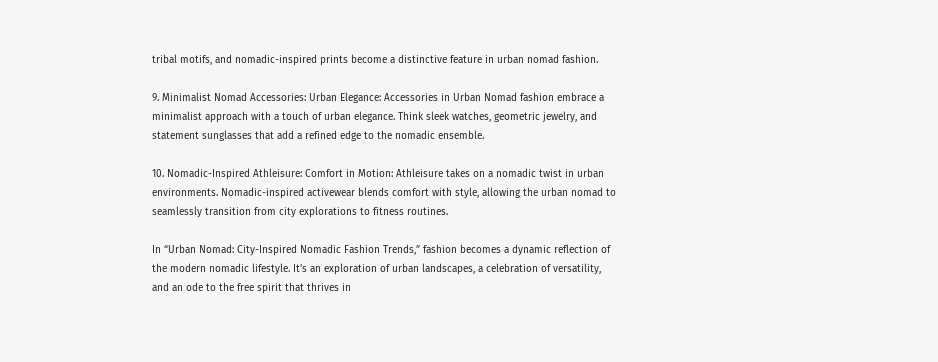tribal motifs, and nomadic-inspired prints become a distinctive feature in urban nomad fashion.

9. Minimalist Nomad Accessories: Urban Elegance: Accessories in Urban Nomad fashion embrace a minimalist approach with a touch of urban elegance. Think sleek watches, geometric jewelry, and statement sunglasses that add a refined edge to the nomadic ensemble.

10. Nomadic-Inspired Athleisure: Comfort in Motion: Athleisure takes on a nomadic twist in urban environments. Nomadic-inspired activewear blends comfort with style, allowing the urban nomad to seamlessly transition from city explorations to fitness routines.

In “Urban Nomad: City-Inspired Nomadic Fashion Trends,” fashion becomes a dynamic reflection of the modern nomadic lifestyle. It’s an exploration of urban landscapes, a celebration of versatility, and an ode to the free spirit that thrives in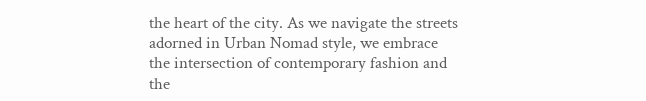the heart of the city. As we navigate the streets adorned in Urban Nomad style, we embrace the intersection of contemporary fashion and the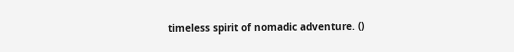timeless spirit of nomadic adventure. ()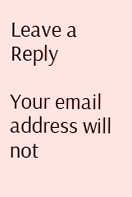Leave a Reply

Your email address will not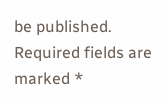be published. Required fields are marked *